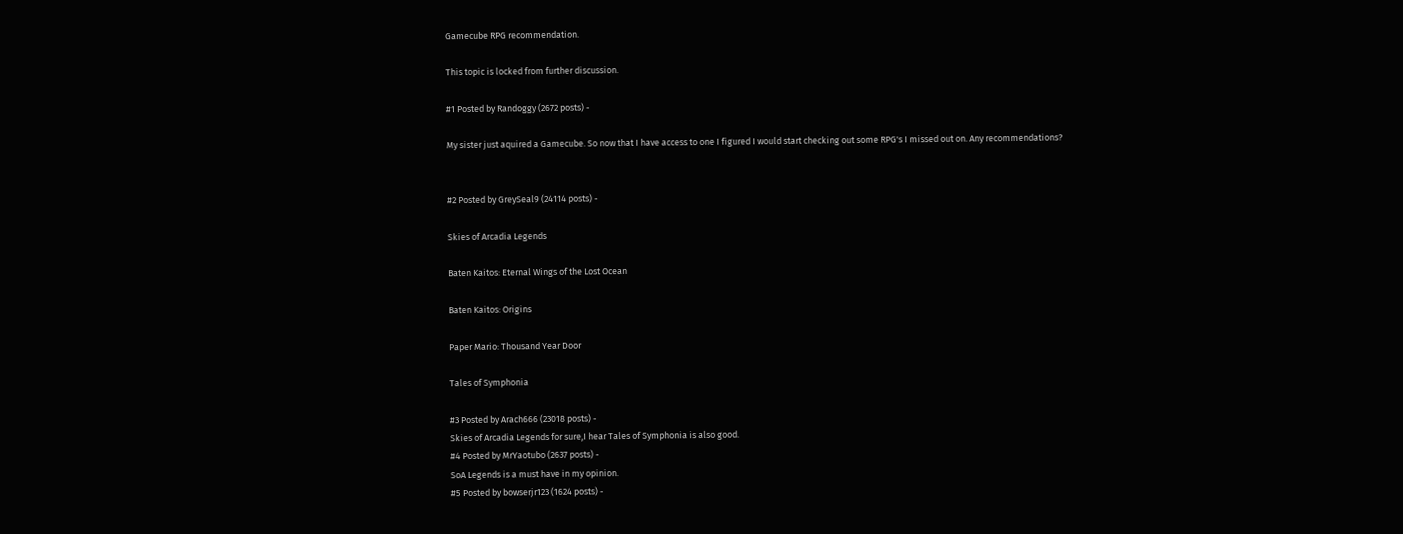Gamecube RPG recommendation.

This topic is locked from further discussion.

#1 Posted by Randoggy (2672 posts) -

My sister just aquired a Gamecube. So now that I have access to one I figured I would start checking out some RPG's I missed out on. Any recommendations?


#2 Posted by GreySeal9 (24114 posts) -

Skies of Arcadia Legends

Baten Kaitos: Eternal Wings of the Lost Ocean

Baten Kaitos: Origins

Paper Mario: Thousand Year Door

Tales of Symphonia

#3 Posted by Arach666 (23018 posts) -
Skies of Arcadia Legends for sure,I hear Tales of Symphonia is also good.
#4 Posted by MrYaotubo (2637 posts) -
SoA Legends is a must have in my opinion.
#5 Posted by bowserjr123 (1624 posts) -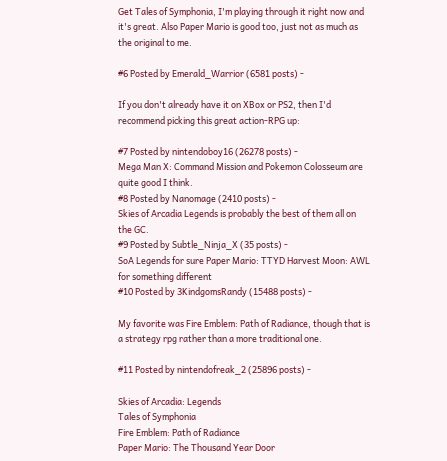Get Tales of Symphonia, I'm playing through it right now and it's great. Also Paper Mario is good too, just not as much as the original to me.

#6 Posted by Emerald_Warrior (6581 posts) -

If you don't already have it on XBox or PS2, then I'd recommend picking this great action-RPG up:

#7 Posted by nintendoboy16 (26278 posts) -
Mega Man X: Command Mission and Pokemon Colosseum are quite good I think.
#8 Posted by Nanomage (2410 posts) -
Skies of Arcadia Legends is probably the best of them all on the GC.
#9 Posted by Subtle_Ninja_X (35 posts) -
SoA Legends for sure Paper Mario: TTYD Harvest Moon: AWL for something different
#10 Posted by 3KindgomsRandy (15488 posts) -

My favorite was Fire Emblem: Path of Radiance, though that is a strategy rpg rather than a more traditional one.

#11 Posted by nintendofreak_2 (25896 posts) -

Skies of Arcadia: Legends
Tales of Symphonia
Fire Emblem: Path of Radiance
Paper Mario: The Thousand Year Door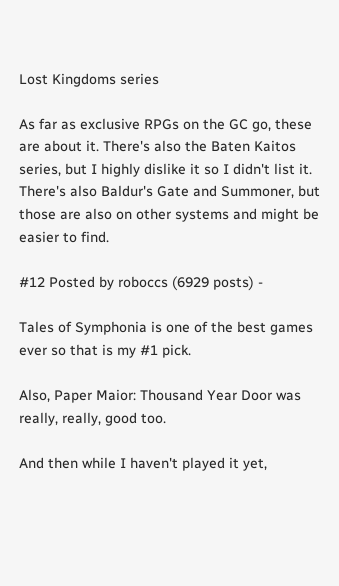Lost Kingdoms series

As far as exclusive RPGs on the GC go, these are about it. There's also the Baten Kaitos series, but I highly dislike it so I didn't list it. There's also Baldur's Gate and Summoner, but those are also on other systems and might be easier to find.

#12 Posted by roboccs (6929 posts) -

Tales of Symphonia is one of the best games ever so that is my #1 pick.

Also, Paper Maior: Thousand Year Door was really, really, good too.

And then while I haven't played it yet,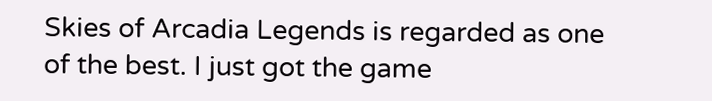Skies of Arcadia Legends is regarded as one of the best. I just got the game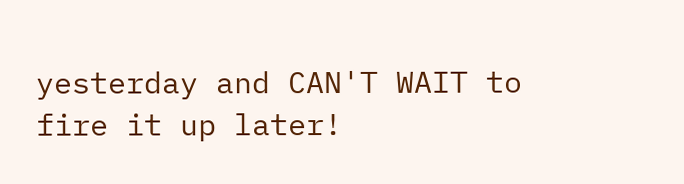yesterday and CAN'T WAIT to fire it up later!